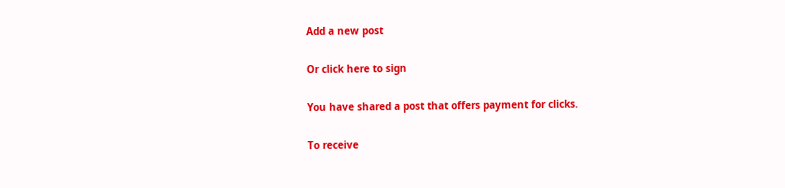Add a new post

Or click here to sign

You have shared a post that offers payment for clicks.

To receive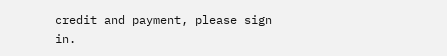credit and payment, please sign in.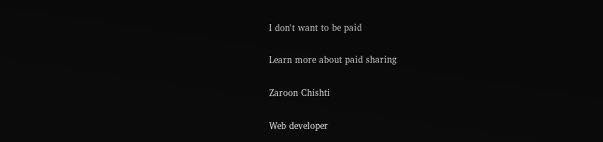I don't want to be paid

Learn more about paid sharing

Zaroon Chishti

Web developer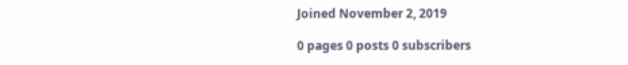Joined November 2, 2019

0 pages 0 posts 0 subscribers